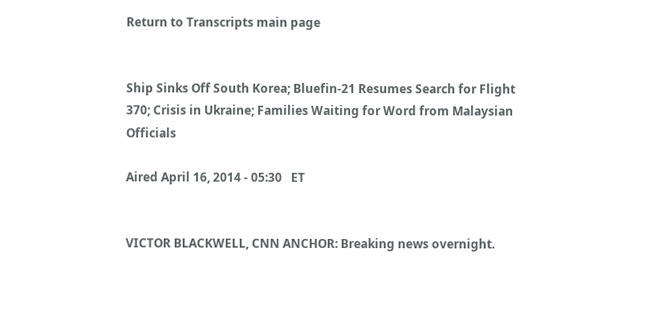Return to Transcripts main page


Ship Sinks Off South Korea; Bluefin-21 Resumes Search for Flight 370; Crisis in Ukraine; Families Waiting for Word from Malaysian Officials

Aired April 16, 2014 - 05:30   ET


VICTOR BLACKWELL, CNN ANCHOR: Breaking news overnight.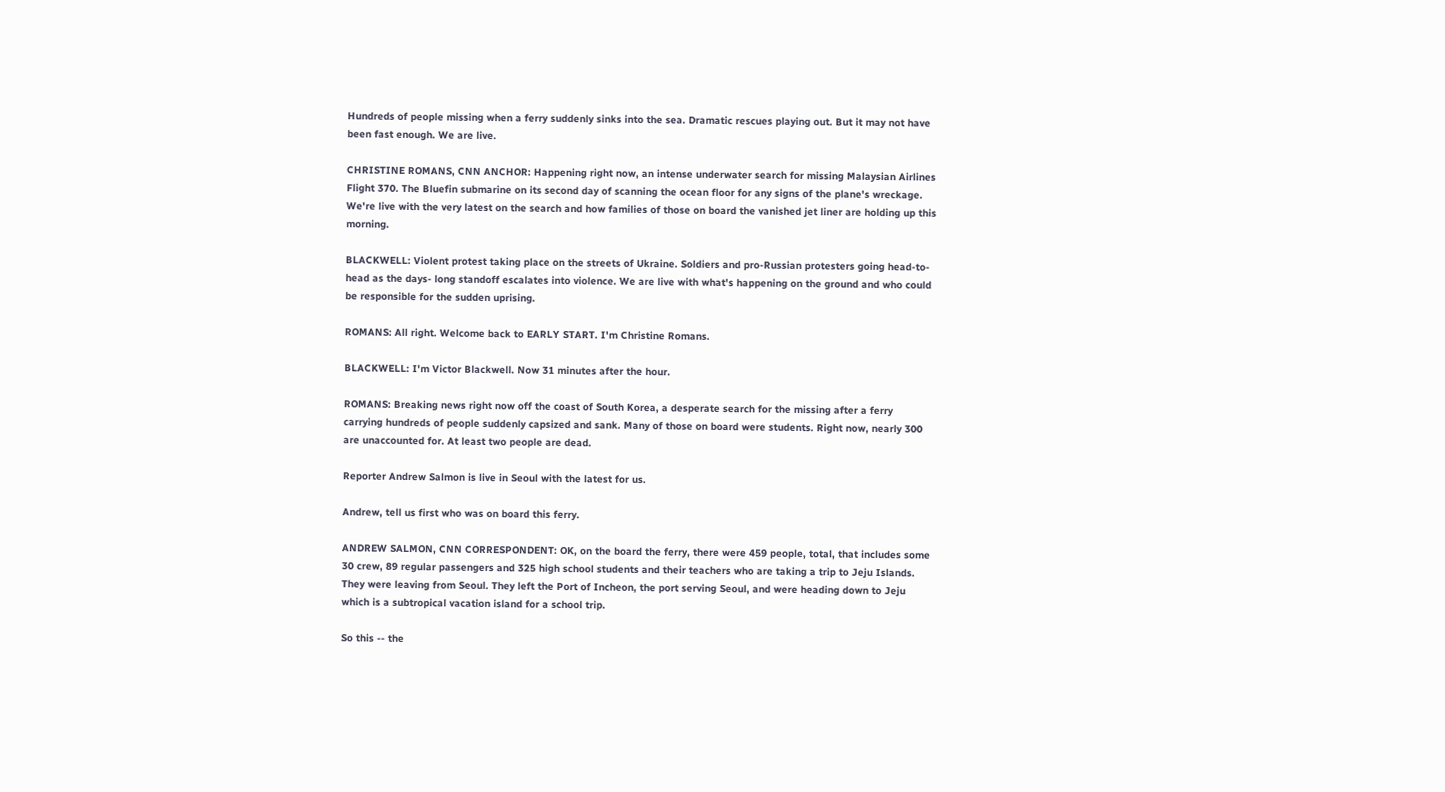Hundreds of people missing when a ferry suddenly sinks into the sea. Dramatic rescues playing out. But it may not have been fast enough. We are live.

CHRISTINE ROMANS, CNN ANCHOR: Happening right now, an intense underwater search for missing Malaysian Airlines Flight 370. The Bluefin submarine on its second day of scanning the ocean floor for any signs of the plane's wreckage. We're live with the very latest on the search and how families of those on board the vanished jet liner are holding up this morning.

BLACKWELL: Violent protest taking place on the streets of Ukraine. Soldiers and pro-Russian protesters going head-to-head as the days- long standoff escalates into violence. We are live with what's happening on the ground and who could be responsible for the sudden uprising.

ROMANS: All right. Welcome back to EARLY START. I'm Christine Romans.

BLACKWELL: I'm Victor Blackwell. Now 31 minutes after the hour.

ROMANS: Breaking news right now off the coast of South Korea, a desperate search for the missing after a ferry carrying hundreds of people suddenly capsized and sank. Many of those on board were students. Right now, nearly 300 are unaccounted for. At least two people are dead.

Reporter Andrew Salmon is live in Seoul with the latest for us.

Andrew, tell us first who was on board this ferry.

ANDREW SALMON, CNN CORRESPONDENT: OK, on the board the ferry, there were 459 people, total, that includes some 30 crew, 89 regular passengers and 325 high school students and their teachers who are taking a trip to Jeju Islands. They were leaving from Seoul. They left the Port of Incheon, the port serving Seoul, and were heading down to Jeju which is a subtropical vacation island for a school trip.

So this -- the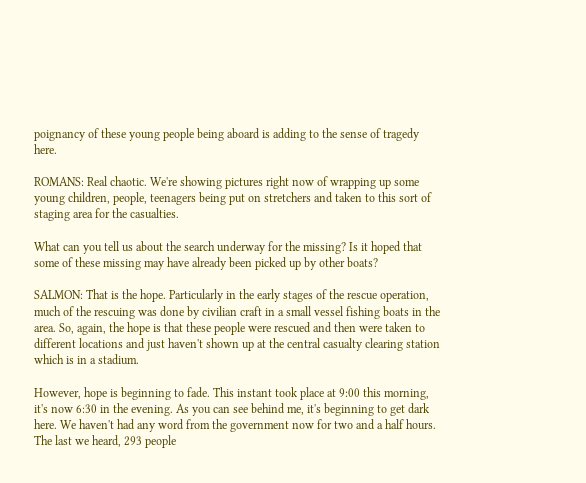poignancy of these young people being aboard is adding to the sense of tragedy here.

ROMANS: Real chaotic. We're showing pictures right now of wrapping up some young children, people, teenagers being put on stretchers and taken to this sort of staging area for the casualties.

What can you tell us about the search underway for the missing? Is it hoped that some of these missing may have already been picked up by other boats?

SALMON: That is the hope. Particularly in the early stages of the rescue operation, much of the rescuing was done by civilian craft in a small vessel fishing boats in the area. So, again, the hope is that these people were rescued and then were taken to different locations and just haven't shown up at the central casualty clearing station which is in a stadium.

However, hope is beginning to fade. This instant took place at 9:00 this morning, it's now 6:30 in the evening. As you can see behind me, it's beginning to get dark here. We haven't had any word from the government now for two and a half hours. The last we heard, 293 people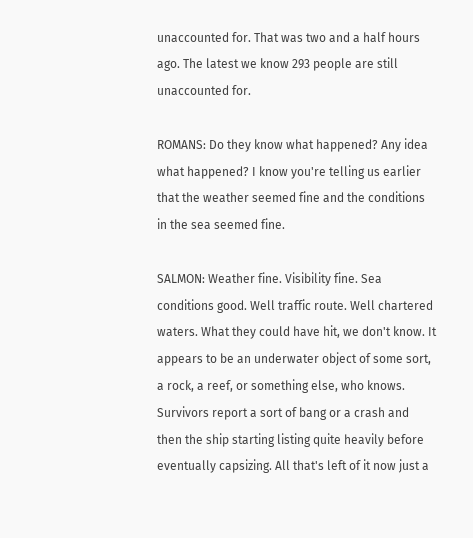unaccounted for. That was two and a half hours ago. The latest we know 293 people are still unaccounted for.

ROMANS: Do they know what happened? Any idea what happened? I know you're telling us earlier that the weather seemed fine and the conditions in the sea seemed fine.

SALMON: Weather fine. Visibility fine. Sea conditions good. Well traffic route. Well chartered waters. What they could have hit, we don't know. It appears to be an underwater object of some sort, a rock, a reef, or something else, who knows. Survivors report a sort of bang or a crash and then the ship starting listing quite heavily before eventually capsizing. All that's left of it now just a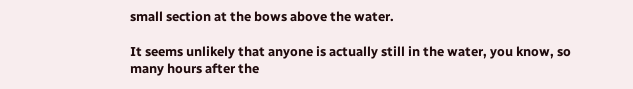small section at the bows above the water.

It seems unlikely that anyone is actually still in the water, you know, so many hours after the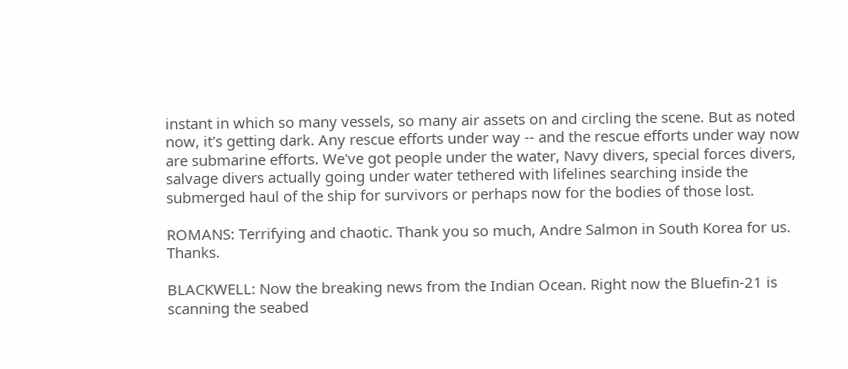instant in which so many vessels, so many air assets on and circling the scene. But as noted now, it's getting dark. Any rescue efforts under way -- and the rescue efforts under way now are submarine efforts. We've got people under the water, Navy divers, special forces divers, salvage divers actually going under water tethered with lifelines searching inside the submerged haul of the ship for survivors or perhaps now for the bodies of those lost.

ROMANS: Terrifying and chaotic. Thank you so much, Andre Salmon in South Korea for us. Thanks.

BLACKWELL: Now the breaking news from the Indian Ocean. Right now the Bluefin-21 is scanning the seabed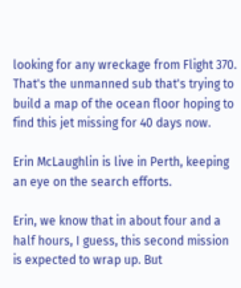looking for any wreckage from Flight 370. That's the unmanned sub that's trying to build a map of the ocean floor hoping to find this jet missing for 40 days now.

Erin McLaughlin is live in Perth, keeping an eye on the search efforts.

Erin, we know that in about four and a half hours, I guess, this second mission is expected to wrap up. But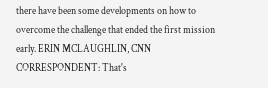there have been some developments on how to overcome the challenge that ended the first mission early. ERIN MCLAUGHLIN, CNN CORRESPONDENT: That's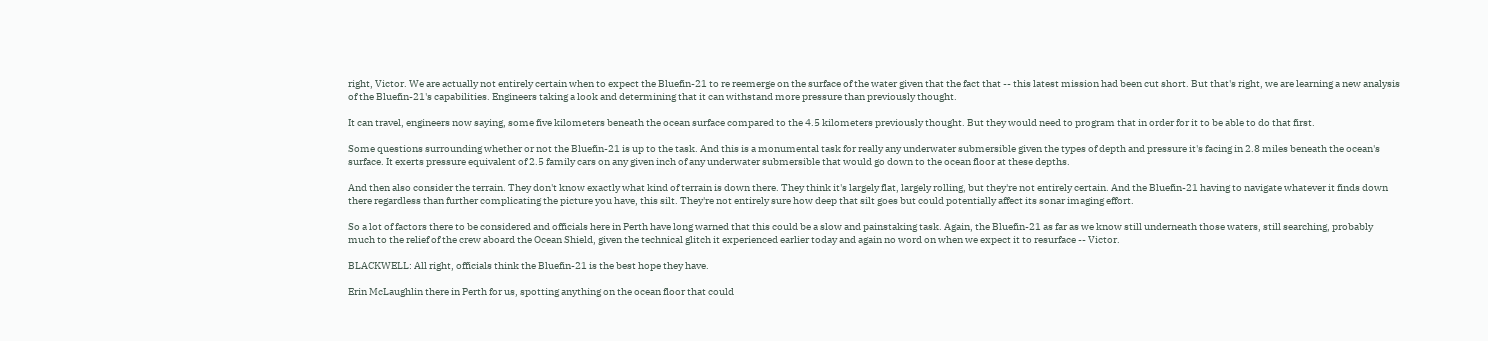right, Victor. We are actually not entirely certain when to expect the Bluefin-21 to re reemerge on the surface of the water given that the fact that -- this latest mission had been cut short. But that's right, we are learning a new analysis of the Bluefin-21's capabilities. Engineers taking a look and determining that it can withstand more pressure than previously thought.

It can travel, engineers now saying, some five kilometers beneath the ocean surface compared to the 4.5 kilometers previously thought. But they would need to program that in order for it to be able to do that first.

Some questions surrounding whether or not the Bluefin-21 is up to the task. And this is a monumental task for really any underwater submersible given the types of depth and pressure it's facing in 2.8 miles beneath the ocean's surface. It exerts pressure equivalent of 2.5 family cars on any given inch of any underwater submersible that would go down to the ocean floor at these depths.

And then also consider the terrain. They don't know exactly what kind of terrain is down there. They think it's largely flat, largely rolling, but they're not entirely certain. And the Bluefin-21 having to navigate whatever it finds down there regardless than further complicating the picture you have, this silt. They're not entirely sure how deep that silt goes but could potentially affect its sonar imaging effort.

So a lot of factors there to be considered and officials here in Perth have long warned that this could be a slow and painstaking task. Again, the Bluefin-21 as far as we know still underneath those waters, still searching, probably much to the relief of the crew aboard the Ocean Shield, given the technical glitch it experienced earlier today and again no word on when we expect it to resurface -- Victor.

BLACKWELL: All right, officials think the Bluefin-21 is the best hope they have.

Erin McLaughlin there in Perth for us, spotting anything on the ocean floor that could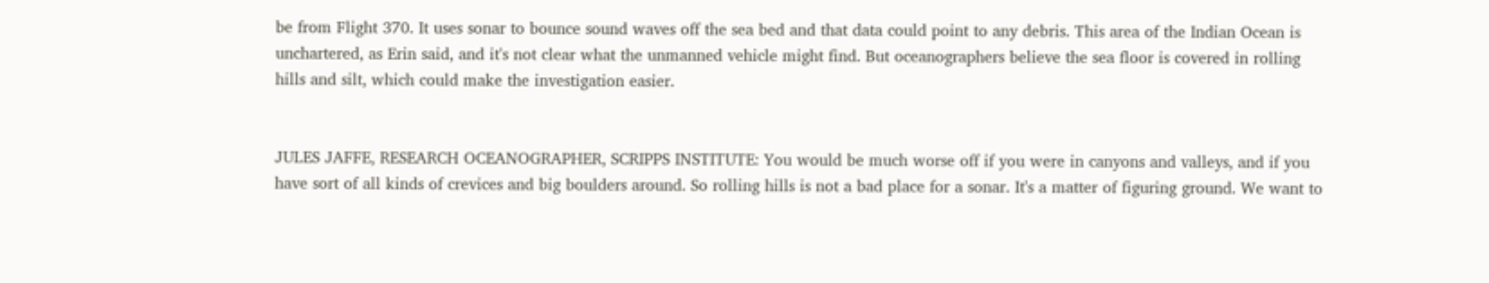be from Flight 370. It uses sonar to bounce sound waves off the sea bed and that data could point to any debris. This area of the Indian Ocean is unchartered, as Erin said, and it's not clear what the unmanned vehicle might find. But oceanographers believe the sea floor is covered in rolling hills and silt, which could make the investigation easier.


JULES JAFFE, RESEARCH OCEANOGRAPHER, SCRIPPS INSTITUTE: You would be much worse off if you were in canyons and valleys, and if you have sort of all kinds of crevices and big boulders around. So rolling hills is not a bad place for a sonar. It's a matter of figuring ground. We want to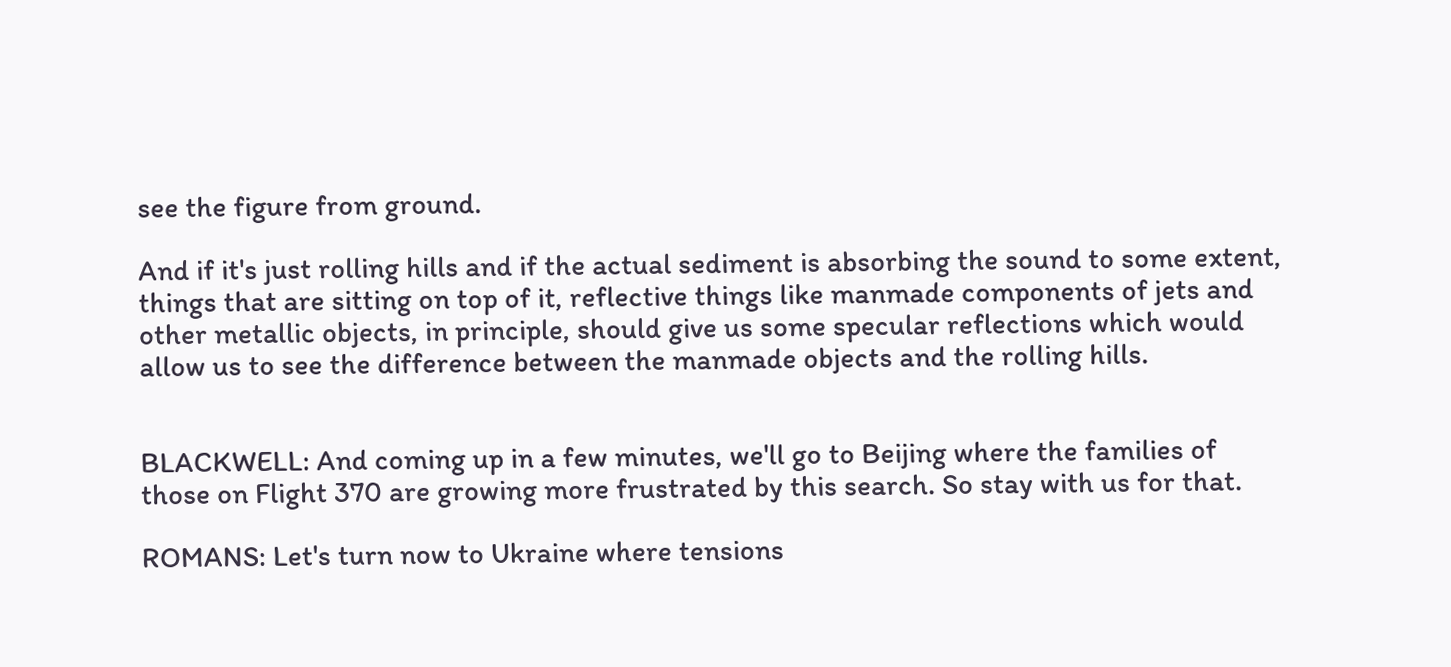see the figure from ground.

And if it's just rolling hills and if the actual sediment is absorbing the sound to some extent, things that are sitting on top of it, reflective things like manmade components of jets and other metallic objects, in principle, should give us some specular reflections which would allow us to see the difference between the manmade objects and the rolling hills.


BLACKWELL: And coming up in a few minutes, we'll go to Beijing where the families of those on Flight 370 are growing more frustrated by this search. So stay with us for that.

ROMANS: Let's turn now to Ukraine where tensions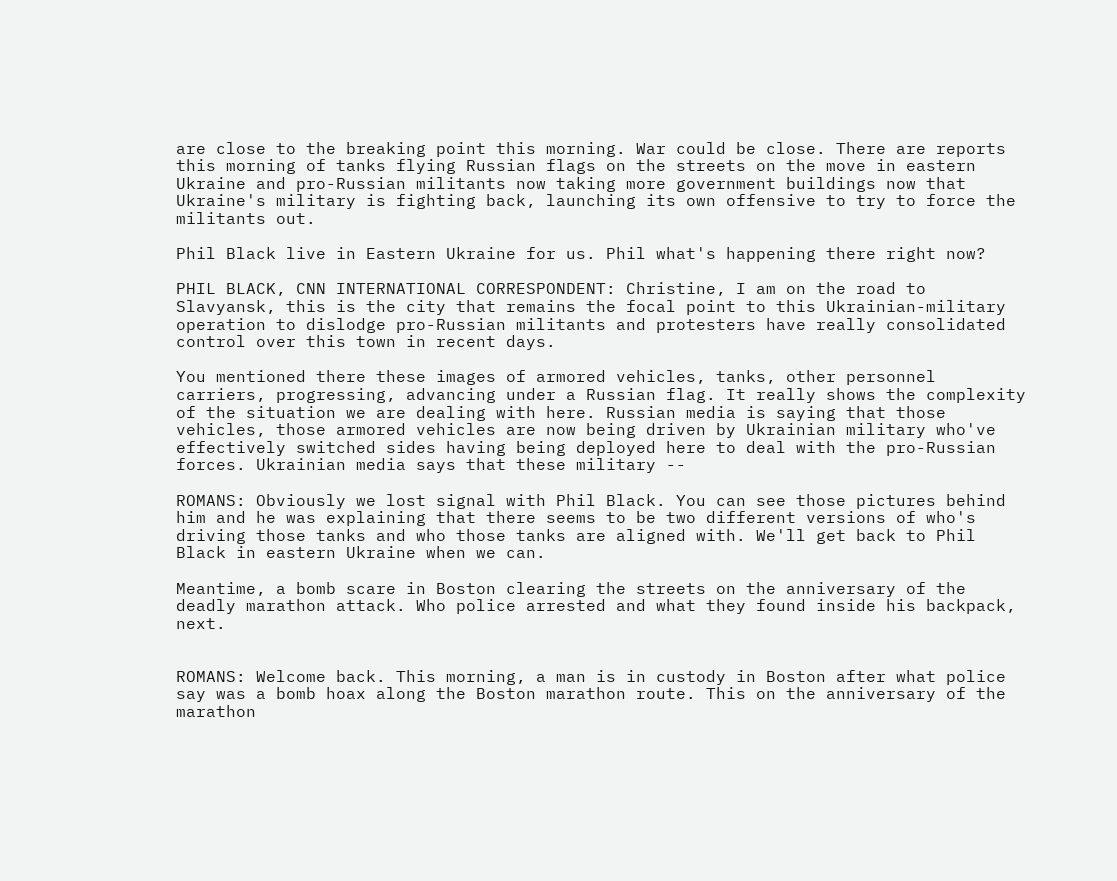are close to the breaking point this morning. War could be close. There are reports this morning of tanks flying Russian flags on the streets on the move in eastern Ukraine and pro-Russian militants now taking more government buildings now that Ukraine's military is fighting back, launching its own offensive to try to force the militants out.

Phil Black live in Eastern Ukraine for us. Phil what's happening there right now?

PHIL BLACK, CNN INTERNATIONAL CORRESPONDENT: Christine, I am on the road to Slavyansk, this is the city that remains the focal point to this Ukrainian-military operation to dislodge pro-Russian militants and protesters have really consolidated control over this town in recent days.

You mentioned there these images of armored vehicles, tanks, other personnel carriers, progressing, advancing under a Russian flag. It really shows the complexity of the situation we are dealing with here. Russian media is saying that those vehicles, those armored vehicles are now being driven by Ukrainian military who've effectively switched sides having being deployed here to deal with the pro-Russian forces. Ukrainian media says that these military --

ROMANS: Obviously we lost signal with Phil Black. You can see those pictures behind him and he was explaining that there seems to be two different versions of who's driving those tanks and who those tanks are aligned with. We'll get back to Phil Black in eastern Ukraine when we can.

Meantime, a bomb scare in Boston clearing the streets on the anniversary of the deadly marathon attack. Who police arrested and what they found inside his backpack, next.


ROMANS: Welcome back. This morning, a man is in custody in Boston after what police say was a bomb hoax along the Boston marathon route. This on the anniversary of the marathon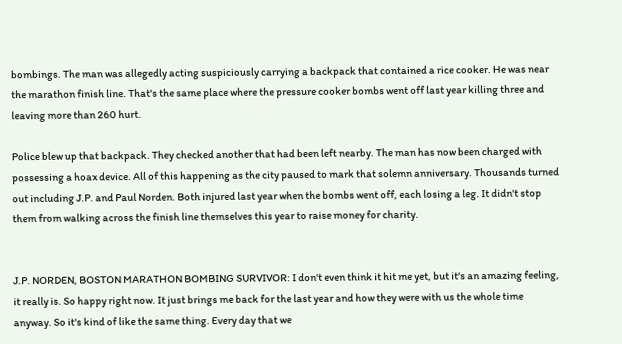bombings. The man was allegedly acting suspiciously carrying a backpack that contained a rice cooker. He was near the marathon finish line. That's the same place where the pressure cooker bombs went off last year killing three and leaving more than 260 hurt.

Police blew up that backpack. They checked another that had been left nearby. The man has now been charged with possessing a hoax device. All of this happening as the city paused to mark that solemn anniversary. Thousands turned out including J.P. and Paul Norden. Both injured last year when the bombs went off, each losing a leg. It didn't stop them from walking across the finish line themselves this year to raise money for charity.


J.P. NORDEN, BOSTON MARATHON BOMBING SURVIVOR: I don't even think it hit me yet, but it's an amazing feeling, it really is. So happy right now. It just brings me back for the last year and how they were with us the whole time anyway. So it's kind of like the same thing. Every day that we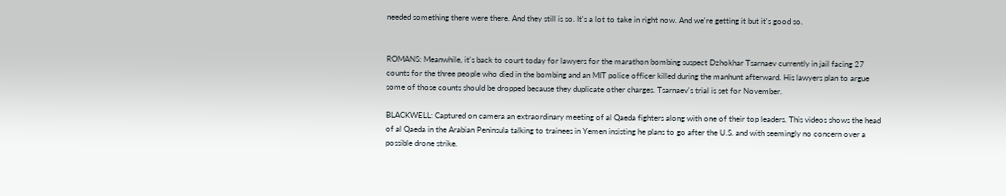needed something there were there. And they still is so. It's a lot to take in right now. And we're getting it but it's good so.


ROMANS: Meanwhile, it's back to court today for lawyers for the marathon bombing suspect Dzhokhar Tsarnaev currently in jail facing 27 counts for the three people who died in the bombing and an MIT police officer killed during the manhunt afterward. His lawyers plan to argue some of those counts should be dropped because they duplicate other charges. Tsarnaev's trial is set for November.

BLACKWELL: Captured on camera an extraordinary meeting of al Qaeda fighters along with one of their top leaders. This videos shows the head of al Qaeda in the Arabian Peninsula talking to trainees in Yemen insisting he plans to go after the U.S. and with seemingly no concern over a possible drone strike.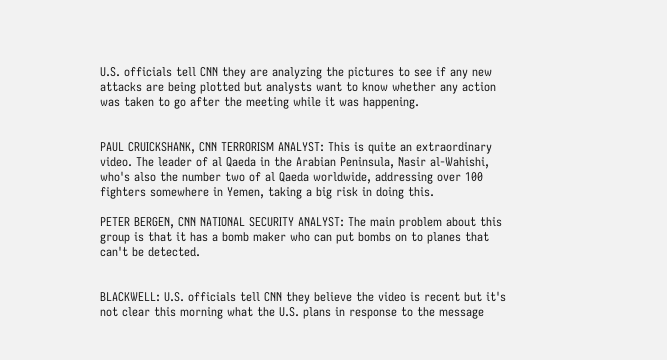U.S. officials tell CNN they are analyzing the pictures to see if any new attacks are being plotted but analysts want to know whether any action was taken to go after the meeting while it was happening.


PAUL CRUICKSHANK, CNN TERRORISM ANALYST: This is quite an extraordinary video. The leader of al Qaeda in the Arabian Peninsula, Nasir al-Wahishi, who's also the number two of al Qaeda worldwide, addressing over 100 fighters somewhere in Yemen, taking a big risk in doing this.

PETER BERGEN, CNN NATIONAL SECURITY ANALYST: The main problem about this group is that it has a bomb maker who can put bombs on to planes that can't be detected.


BLACKWELL: U.S. officials tell CNN they believe the video is recent but it's not clear this morning what the U.S. plans in response to the message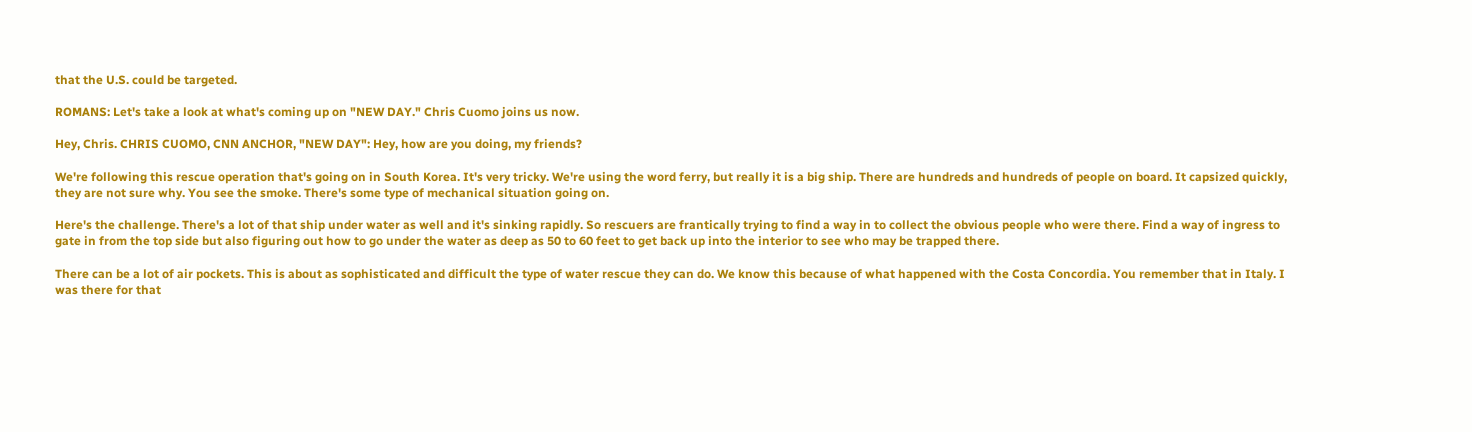that the U.S. could be targeted.

ROMANS: Let's take a look at what's coming up on "NEW DAY." Chris Cuomo joins us now.

Hey, Chris. CHRIS CUOMO, CNN ANCHOR, "NEW DAY": Hey, how are you doing, my friends?

We're following this rescue operation that's going on in South Korea. It's very tricky. We're using the word ferry, but really it is a big ship. There are hundreds and hundreds of people on board. It capsized quickly, they are not sure why. You see the smoke. There's some type of mechanical situation going on.

Here's the challenge. There's a lot of that ship under water as well and it's sinking rapidly. So rescuers are frantically trying to find a way in to collect the obvious people who were there. Find a way of ingress to gate in from the top side but also figuring out how to go under the water as deep as 50 to 60 feet to get back up into the interior to see who may be trapped there.

There can be a lot of air pockets. This is about as sophisticated and difficult the type of water rescue they can do. We know this because of what happened with the Costa Concordia. You remember that in Italy. I was there for that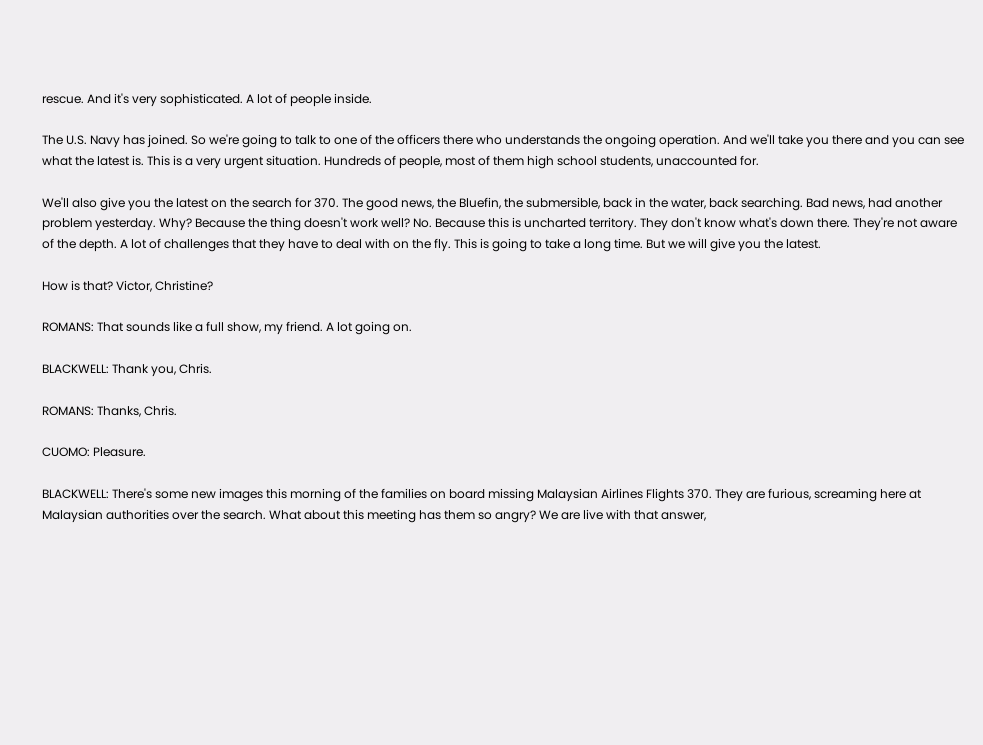rescue. And it's very sophisticated. A lot of people inside.

The U.S. Navy has joined. So we're going to talk to one of the officers there who understands the ongoing operation. And we'll take you there and you can see what the latest is. This is a very urgent situation. Hundreds of people, most of them high school students, unaccounted for.

We'll also give you the latest on the search for 370. The good news, the Bluefin, the submersible, back in the water, back searching. Bad news, had another problem yesterday. Why? Because the thing doesn't work well? No. Because this is uncharted territory. They don't know what's down there. They're not aware of the depth. A lot of challenges that they have to deal with on the fly. This is going to take a long time. But we will give you the latest.

How is that? Victor, Christine?

ROMANS: That sounds like a full show, my friend. A lot going on.

BLACKWELL: Thank you, Chris.

ROMANS: Thanks, Chris.

CUOMO: Pleasure.

BLACKWELL: There's some new images this morning of the families on board missing Malaysian Airlines Flights 370. They are furious, screaming here at Malaysian authorities over the search. What about this meeting has them so angry? We are live with that answer,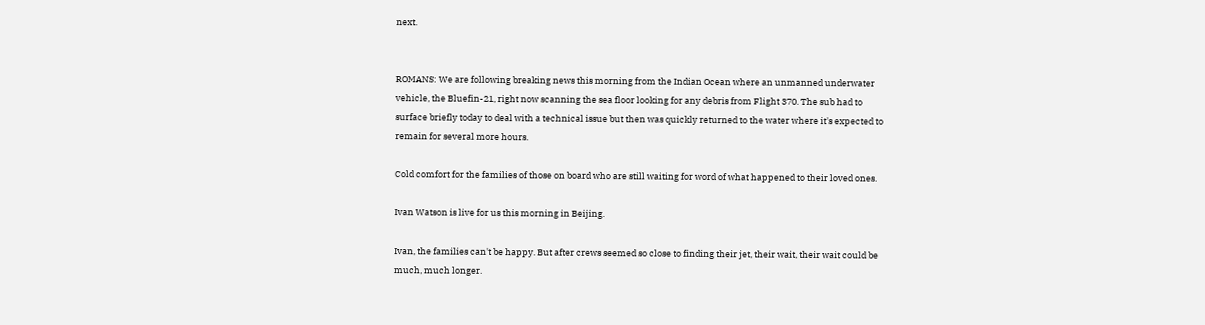next.


ROMANS: We are following breaking news this morning from the Indian Ocean where an unmanned underwater vehicle, the Bluefin-21, right now scanning the sea floor looking for any debris from Flight 370. The sub had to surface briefly today to deal with a technical issue but then was quickly returned to the water where it's expected to remain for several more hours.

Cold comfort for the families of those on board who are still waiting for word of what happened to their loved ones.

Ivan Watson is live for us this morning in Beijing.

Ivan, the families can't be happy. But after crews seemed so close to finding their jet, their wait, their wait could be much, much longer.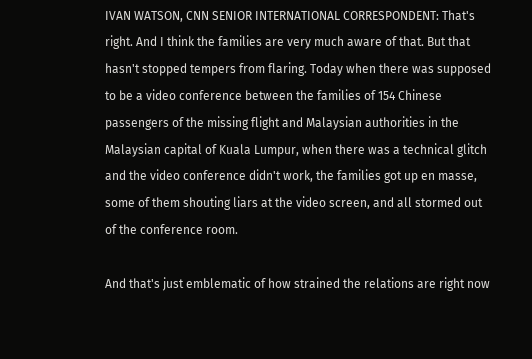IVAN WATSON, CNN SENIOR INTERNATIONAL CORRESPONDENT: That's right. And I think the families are very much aware of that. But that hasn't stopped tempers from flaring. Today when there was supposed to be a video conference between the families of 154 Chinese passengers of the missing flight and Malaysian authorities in the Malaysian capital of Kuala Lumpur, when there was a technical glitch and the video conference didn't work, the families got up en masse, some of them shouting liars at the video screen, and all stormed out of the conference room.

And that's just emblematic of how strained the relations are right now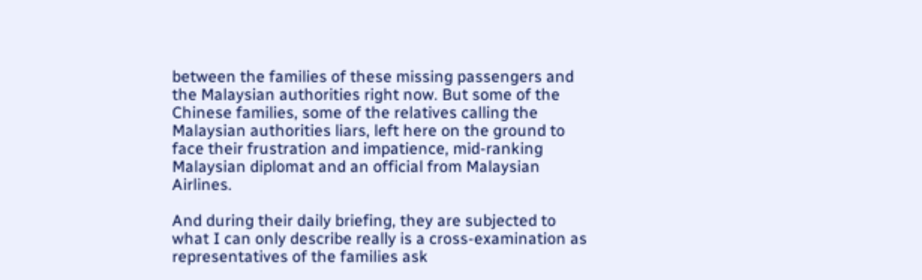between the families of these missing passengers and the Malaysian authorities right now. But some of the Chinese families, some of the relatives calling the Malaysian authorities liars, left here on the ground to face their frustration and impatience, mid-ranking Malaysian diplomat and an official from Malaysian Airlines.

And during their daily briefing, they are subjected to what I can only describe really is a cross-examination as representatives of the families ask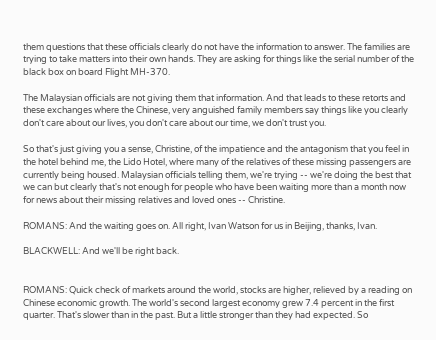them questions that these officials clearly do not have the information to answer. The families are trying to take matters into their own hands. They are asking for things like the serial number of the black box on board Flight MH-370.

The Malaysian officials are not giving them that information. And that leads to these retorts and these exchanges where the Chinese, very anguished family members say things like you clearly don't care about our lives, you don't care about our time, we don't trust you.

So that's just giving you a sense, Christine, of the impatience and the antagonism that you feel in the hotel behind me, the Lido Hotel, where many of the relatives of these missing passengers are currently being housed. Malaysian officials telling them, we're trying -- we're doing the best that we can but clearly that's not enough for people who have been waiting more than a month now for news about their missing relatives and loved ones -- Christine.

ROMANS: And the waiting goes on. All right, Ivan Watson for us in Beijing, thanks, Ivan.

BLACKWELL: And we'll be right back.


ROMANS: Quick check of markets around the world, stocks are higher, relieved by a reading on Chinese economic growth. The world's second largest economy grew 7.4 percent in the first quarter. That's slower than in the past. But a little stronger than they had expected. So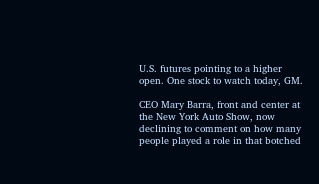U.S. futures pointing to a higher open. One stock to watch today, GM.

CEO Mary Barra, front and center at the New York Auto Show, now declining to comment on how many people played a role in that botched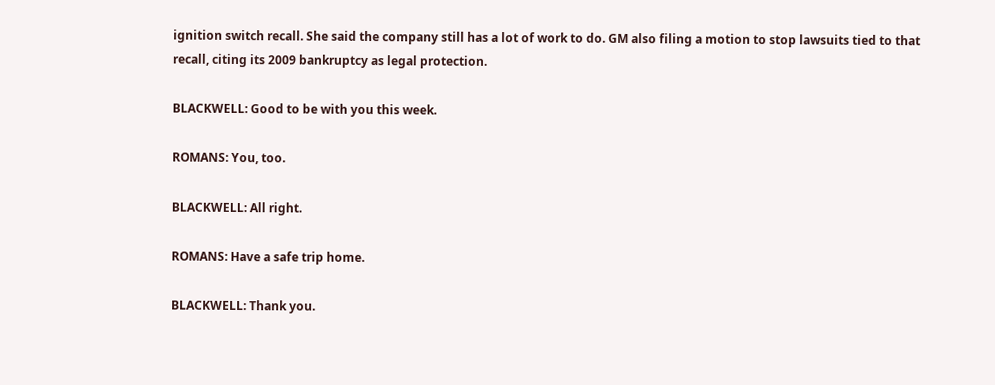ignition switch recall. She said the company still has a lot of work to do. GM also filing a motion to stop lawsuits tied to that recall, citing its 2009 bankruptcy as legal protection.

BLACKWELL: Good to be with you this week.

ROMANS: You, too.

BLACKWELL: All right.

ROMANS: Have a safe trip home.

BLACKWELL: Thank you.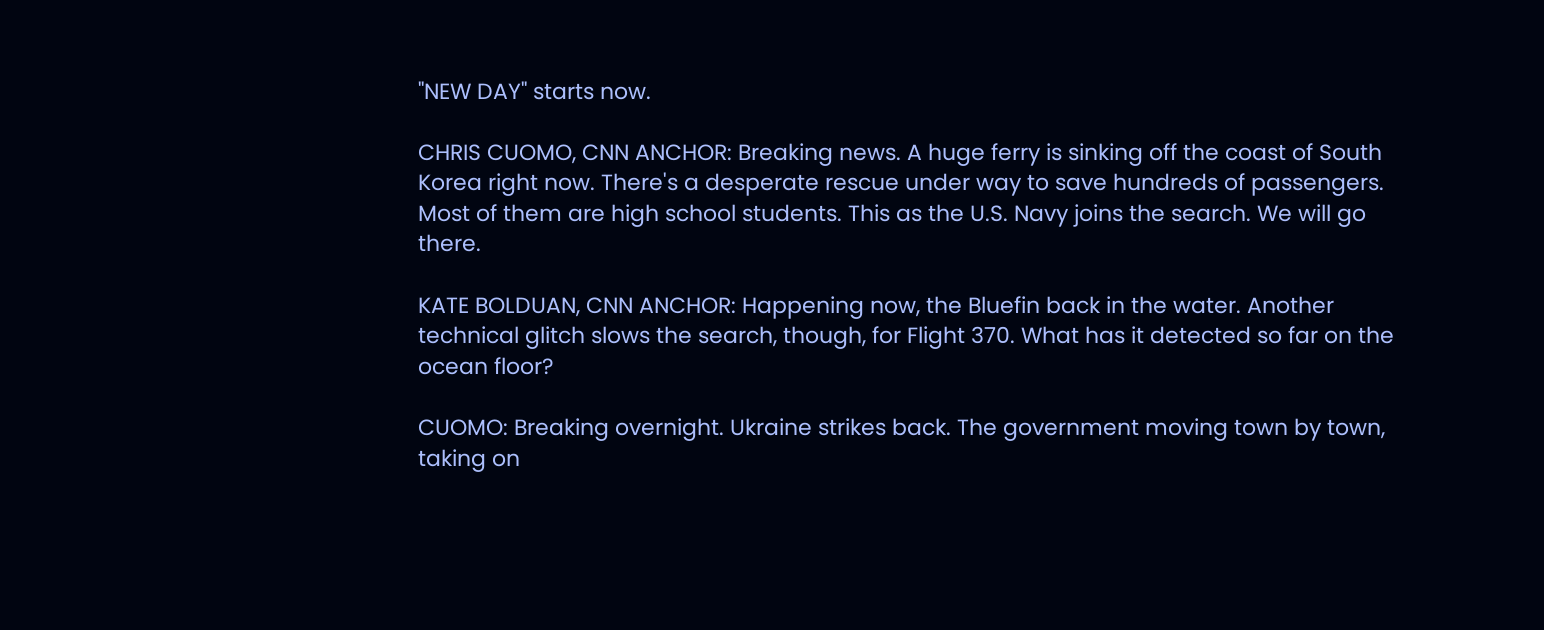"NEW DAY" starts now.

CHRIS CUOMO, CNN ANCHOR: Breaking news. A huge ferry is sinking off the coast of South Korea right now. There's a desperate rescue under way to save hundreds of passengers. Most of them are high school students. This as the U.S. Navy joins the search. We will go there.

KATE BOLDUAN, CNN ANCHOR: Happening now, the Bluefin back in the water. Another technical glitch slows the search, though, for Flight 370. What has it detected so far on the ocean floor?

CUOMO: Breaking overnight. Ukraine strikes back. The government moving town by town, taking on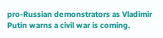pro-Russian demonstrators as Vladimir Putin warns a civil war is coming.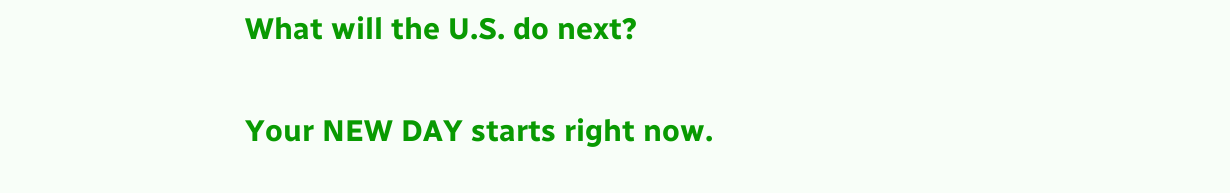What will the U.S. do next?

Your NEW DAY starts right now.